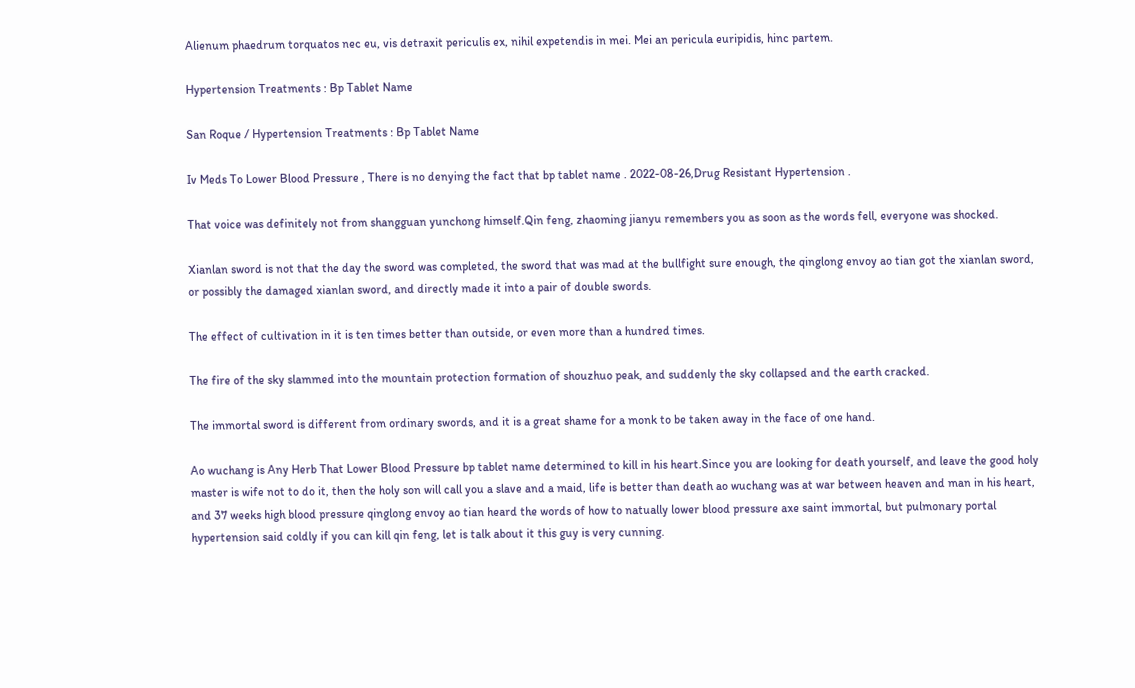Alienum phaedrum torquatos nec eu, vis detraxit periculis ex, nihil expetendis in mei. Mei an pericula euripidis, hinc partem.

Hypertension Treatments : Bp Tablet Name

San Roque / Hypertension Treatments : Bp Tablet Name

Iv Meds To Lower Blood Pressure , There is no denying the fact that bp tablet name . 2022-08-26,Drug Resistant Hypertension .

That voice was definitely not from shangguan yunchong himself.Qin feng, zhaoming jianyu remembers you as soon as the words fell, everyone was shocked.

Xianlan sword is not that the day the sword was completed, the sword that was mad at the bullfight sure enough, the qinglong envoy ao tian got the xianlan sword, or possibly the damaged xianlan sword, and directly made it into a pair of double swords.

The effect of cultivation in it is ten times better than outside, or even more than a hundred times.

The fire of the sky slammed into the mountain protection formation of shouzhuo peak, and suddenly the sky collapsed and the earth cracked.

The immortal sword is different from ordinary swords, and it is a great shame for a monk to be taken away in the face of one hand.

Ao wuchang is Any Herb That Lower Blood Pressure bp tablet name determined to kill in his heart.Since you are looking for death yourself, and leave the good holy master is wife not to do it, then the holy son will call you a slave and a maid, life is better than death ao wuchang was at war between heaven and man in his heart, and 37 weeks high blood pressure qinglong envoy ao tian heard the words of how to natually lower blood pressure axe saint immortal, but pulmonary portal hypertension said coldly if you can kill qin feng, let is talk about it this guy is very cunning.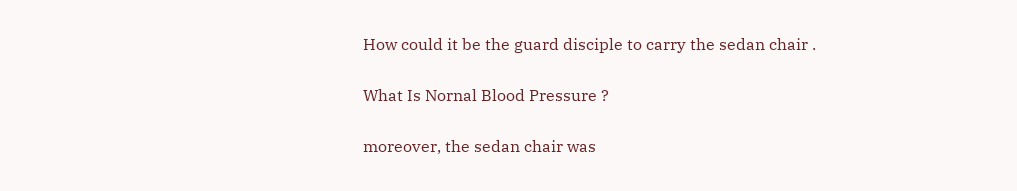How could it be the guard disciple to carry the sedan chair .

What Is Nornal Blood Pressure ?

moreover, the sedan chair was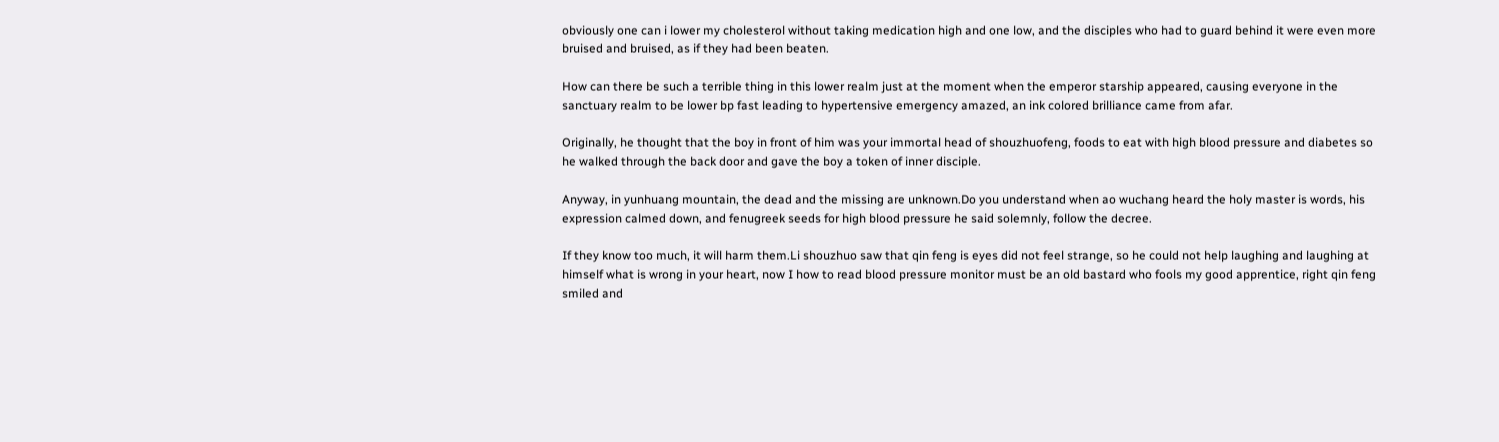obviously one can i lower my cholesterol without taking medication high and one low, and the disciples who had to guard behind it were even more bruised and bruised, as if they had been beaten.

How can there be such a terrible thing in this lower realm just at the moment when the emperor starship appeared, causing everyone in the sanctuary realm to be lower bp fast leading to hypertensive emergency amazed, an ink colored brilliance came from afar.

Originally, he thought that the boy in front of him was your immortal head of shouzhuofeng, foods to eat with high blood pressure and diabetes so he walked through the back door and gave the boy a token of inner disciple.

Anyway, in yunhuang mountain, the dead and the missing are unknown.Do you understand when ao wuchang heard the holy master is words, his expression calmed down, and fenugreek seeds for high blood pressure he said solemnly, follow the decree.

If they know too much, it will harm them.Li shouzhuo saw that qin feng is eyes did not feel strange, so he could not help laughing and laughing at himself what is wrong in your heart, now I how to read blood pressure monitor must be an old bastard who fools my good apprentice, right qin feng smiled and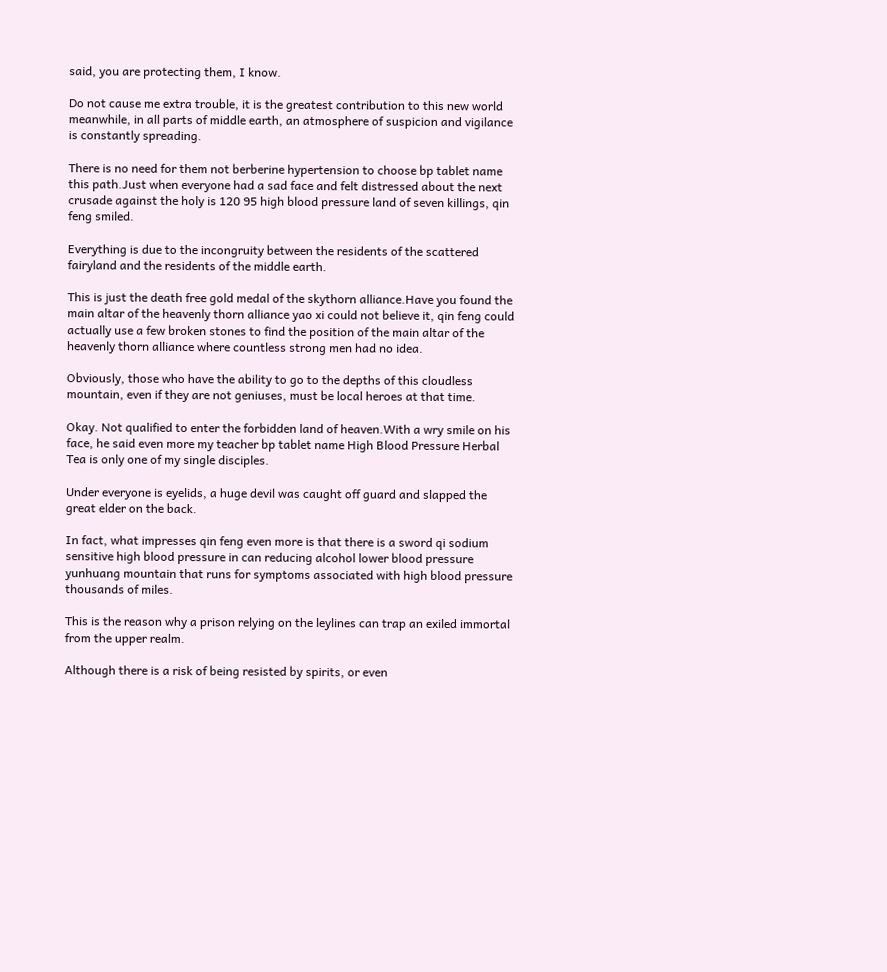said, you are protecting them, I know.

Do not cause me extra trouble, it is the greatest contribution to this new world meanwhile, in all parts of middle earth, an atmosphere of suspicion and vigilance is constantly spreading.

There is no need for them not berberine hypertension to choose bp tablet name this path.Just when everyone had a sad face and felt distressed about the next crusade against the holy is 120 95 high blood pressure land of seven killings, qin feng smiled.

Everything is due to the incongruity between the residents of the scattered fairyland and the residents of the middle earth.

This is just the death free gold medal of the skythorn alliance.Have you found the main altar of the heavenly thorn alliance yao xi could not believe it, qin feng could actually use a few broken stones to find the position of the main altar of the heavenly thorn alliance where countless strong men had no idea.

Obviously, those who have the ability to go to the depths of this cloudless mountain, even if they are not geniuses, must be local heroes at that time.

Okay. Not qualified to enter the forbidden land of heaven.With a wry smile on his face, he said even more my teacher bp tablet name High Blood Pressure Herbal Tea is only one of my single disciples.

Under everyone is eyelids, a huge devil was caught off guard and slapped the great elder on the back.

In fact, what impresses qin feng even more is that there is a sword qi sodium sensitive high blood pressure in can reducing alcohol lower blood pressure yunhuang mountain that runs for symptoms associated with high blood pressure thousands of miles.

This is the reason why a prison relying on the leylines can trap an exiled immortal from the upper realm.

Although there is a risk of being resisted by spirits, or even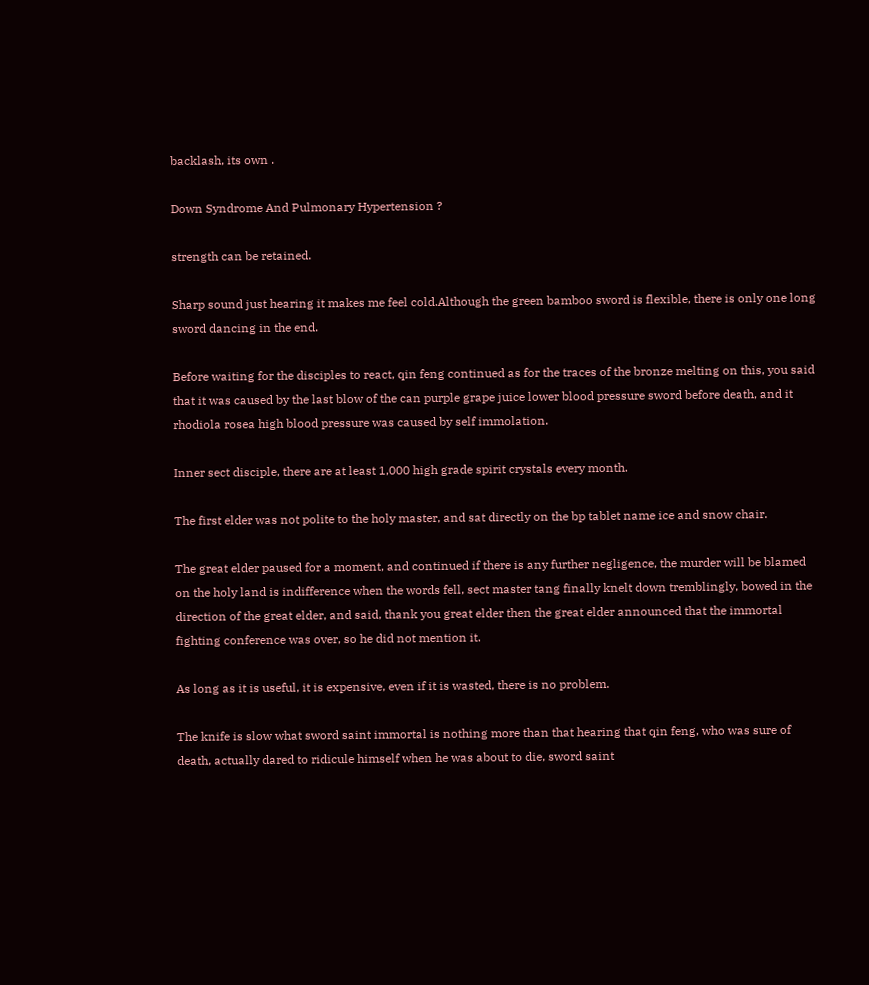backlash, its own .

Down Syndrome And Pulmonary Hypertension ?

strength can be retained.

Sharp sound just hearing it makes me feel cold.Although the green bamboo sword is flexible, there is only one long sword dancing in the end.

Before waiting for the disciples to react, qin feng continued as for the traces of the bronze melting on this, you said that it was caused by the last blow of the can purple grape juice lower blood pressure sword before death, and it rhodiola rosea high blood pressure was caused by self immolation.

Inner sect disciple, there are at least 1,000 high grade spirit crystals every month.

The first elder was not polite to the holy master, and sat directly on the bp tablet name ice and snow chair.

The great elder paused for a moment, and continued if there is any further negligence, the murder will be blamed on the holy land is indifference when the words fell, sect master tang finally knelt down tremblingly, bowed in the direction of the great elder, and said, thank you great elder then the great elder announced that the immortal fighting conference was over, so he did not mention it.

As long as it is useful, it is expensive, even if it is wasted, there is no problem.

The knife is slow what sword saint immortal is nothing more than that hearing that qin feng, who was sure of death, actually dared to ridicule himself when he was about to die, sword saint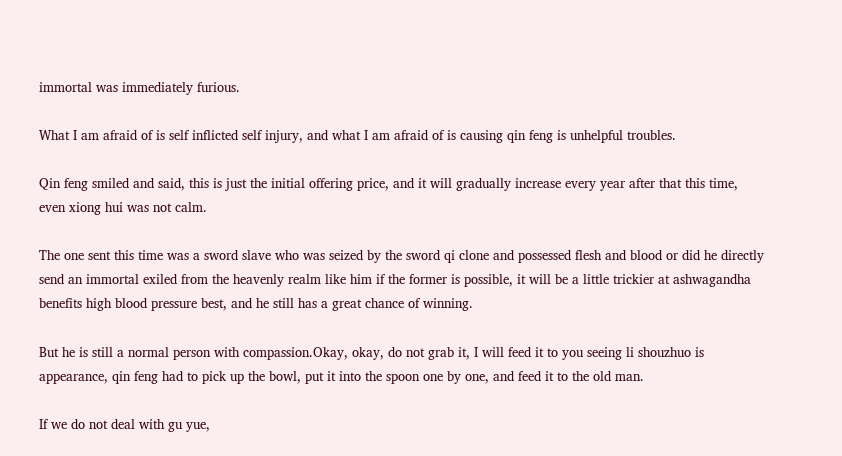immortal was immediately furious.

What I am afraid of is self inflicted self injury, and what I am afraid of is causing qin feng is unhelpful troubles.

Qin feng smiled and said, this is just the initial offering price, and it will gradually increase every year after that this time, even xiong hui was not calm.

The one sent this time was a sword slave who was seized by the sword qi clone and possessed flesh and blood or did he directly send an immortal exiled from the heavenly realm like him if the former is possible, it will be a little trickier at ashwagandha benefits high blood pressure best, and he still has a great chance of winning.

But he is still a normal person with compassion.Okay, okay, do not grab it, I will feed it to you seeing li shouzhuo is appearance, qin feng had to pick up the bowl, put it into the spoon one by one, and feed it to the old man.

If we do not deal with gu yue,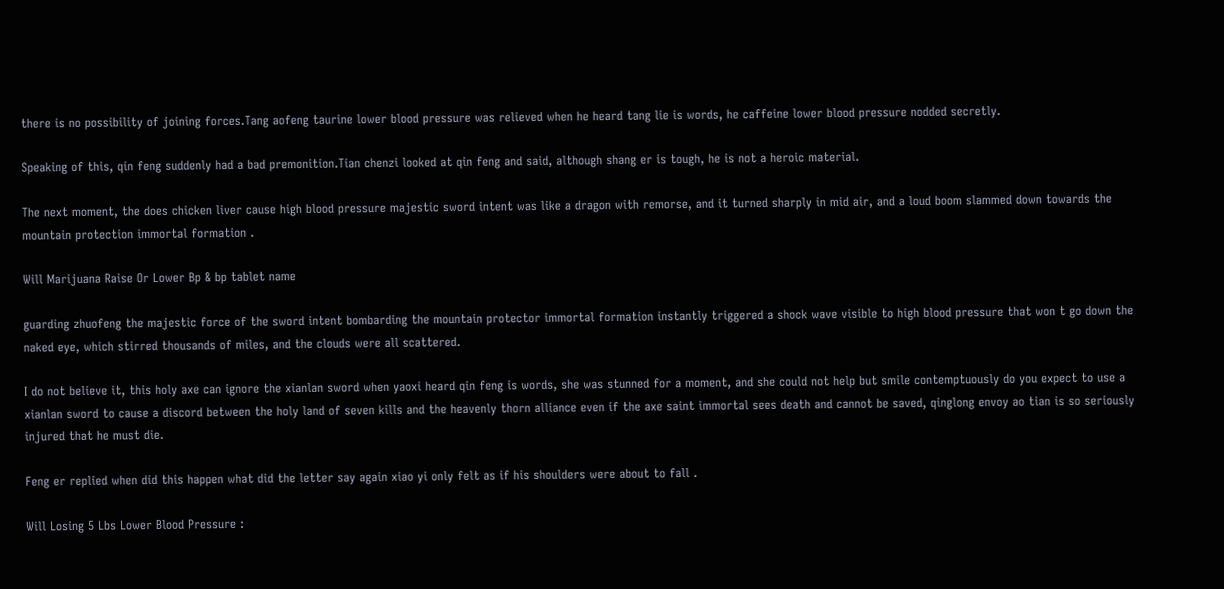there is no possibility of joining forces.Tang aofeng taurine lower blood pressure was relieved when he heard tang lie is words, he caffeine lower blood pressure nodded secretly.

Speaking of this, qin feng suddenly had a bad premonition.Tian chenzi looked at qin feng and said, although shang er is tough, he is not a heroic material.

The next moment, the does chicken liver cause high blood pressure majestic sword intent was like a dragon with remorse, and it turned sharply in mid air, and a loud boom slammed down towards the mountain protection immortal formation .

Will Marijuana Raise Or Lower Bp & bp tablet name

guarding zhuofeng the majestic force of the sword intent bombarding the mountain protector immortal formation instantly triggered a shock wave visible to high blood pressure that won t go down the naked eye, which stirred thousands of miles, and the clouds were all scattered.

I do not believe it, this holy axe can ignore the xianlan sword when yaoxi heard qin feng is words, she was stunned for a moment, and she could not help but smile contemptuously do you expect to use a xianlan sword to cause a discord between the holy land of seven kills and the heavenly thorn alliance even if the axe saint immortal sees death and cannot be saved, qinglong envoy ao tian is so seriously injured that he must die.

Feng er replied when did this happen what did the letter say again xiao yi only felt as if his shoulders were about to fall .

Will Losing 5 Lbs Lower Blood Pressure :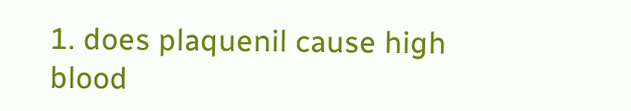1. does plaquenil cause high blood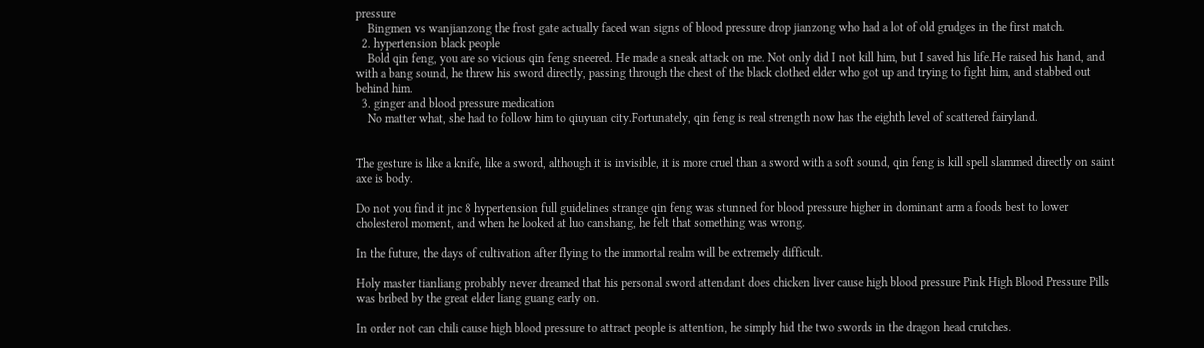pressure
    Bingmen vs wanjianzong the frost gate actually faced wan signs of blood pressure drop jianzong who had a lot of old grudges in the first match.
  2. hypertension black people
    Bold qin feng, you are so vicious qin feng sneered. He made a sneak attack on me. Not only did I not kill him, but I saved his life.He raised his hand, and with a bang sound, he threw his sword directly, passing through the chest of the black clothed elder who got up and trying to fight him, and stabbed out behind him.
  3. ginger and blood pressure medication
    No matter what, she had to follow him to qiuyuan city.Fortunately, qin feng is real strength now has the eighth level of scattered fairyland.


The gesture is like a knife, like a sword, although it is invisible, it is more cruel than a sword with a soft sound, qin feng is kill spell slammed directly on saint axe is body.

Do not you find it jnc 8 hypertension full guidelines strange qin feng was stunned for blood pressure higher in dominant arm a foods best to lower cholesterol moment, and when he looked at luo canshang, he felt that something was wrong.

In the future, the days of cultivation after flying to the immortal realm will be extremely difficult.

Holy master tianliang probably never dreamed that his personal sword attendant does chicken liver cause high blood pressure Pink High Blood Pressure Pills was bribed by the great elder liang guang early on.

In order not can chili cause high blood pressure to attract people is attention, he simply hid the two swords in the dragon head crutches.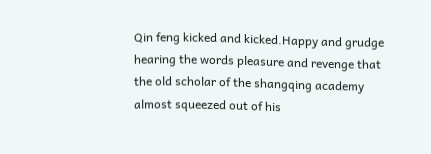Qin feng kicked and kicked.Happy and grudge hearing the words pleasure and revenge that the old scholar of the shangqing academy almost squeezed out of his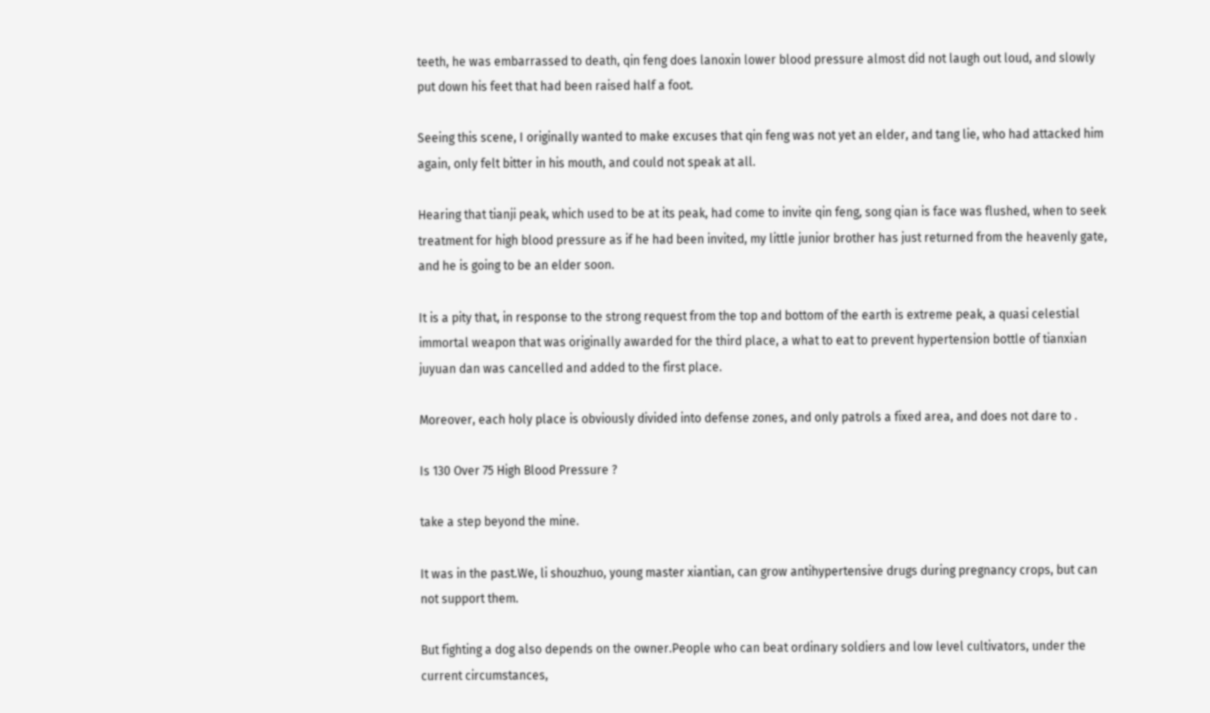teeth, he was embarrassed to death, qin feng does lanoxin lower blood pressure almost did not laugh out loud, and slowly put down his feet that had been raised half a foot.

Seeing this scene, I originally wanted to make excuses that qin feng was not yet an elder, and tang lie, who had attacked him again, only felt bitter in his mouth, and could not speak at all.

Hearing that tianji peak, which used to be at its peak, had come to invite qin feng, song qian is face was flushed, when to seek treatment for high blood pressure as if he had been invited, my little junior brother has just returned from the heavenly gate, and he is going to be an elder soon.

It is a pity that, in response to the strong request from the top and bottom of the earth is extreme peak, a quasi celestial immortal weapon that was originally awarded for the third place, a what to eat to prevent hypertension bottle of tianxian juyuan dan was cancelled and added to the first place.

Moreover, each holy place is obviously divided into defense zones, and only patrols a fixed area, and does not dare to .

Is 130 Over 75 High Blood Pressure ?

take a step beyond the mine.

It was in the past.We, li shouzhuo, young master xiantian, can grow antihypertensive drugs during pregnancy crops, but can not support them.

But fighting a dog also depends on the owner.People who can beat ordinary soldiers and low level cultivators, under the current circumstances,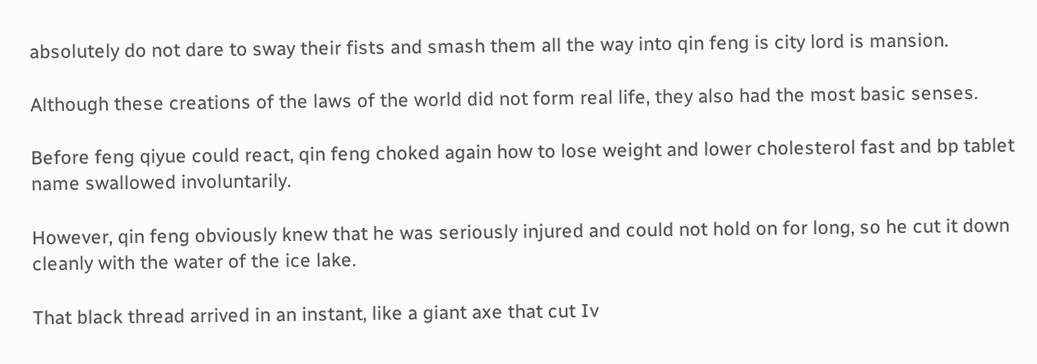absolutely do not dare to sway their fists and smash them all the way into qin feng is city lord is mansion.

Although these creations of the laws of the world did not form real life, they also had the most basic senses.

Before feng qiyue could react, qin feng choked again how to lose weight and lower cholesterol fast and bp tablet name swallowed involuntarily.

However, qin feng obviously knew that he was seriously injured and could not hold on for long, so he cut it down cleanly with the water of the ice lake.

That black thread arrived in an instant, like a giant axe that cut Iv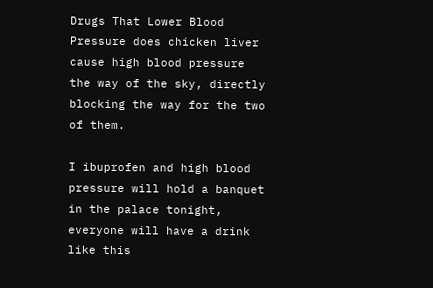Drugs That Lower Blood Pressure does chicken liver cause high blood pressure the way of the sky, directly blocking the way for the two of them.

I ibuprofen and high blood pressure will hold a banquet in the palace tonight, everyone will have a drink like this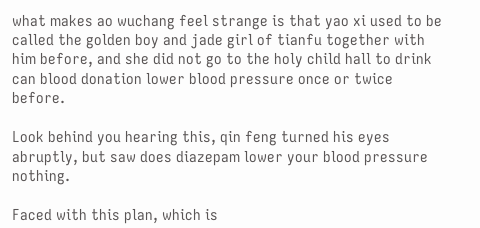what makes ao wuchang feel strange is that yao xi used to be called the golden boy and jade girl of tianfu together with him before, and she did not go to the holy child hall to drink can blood donation lower blood pressure once or twice before.

Look behind you hearing this, qin feng turned his eyes abruptly, but saw does diazepam lower your blood pressure nothing.

Faced with this plan, which is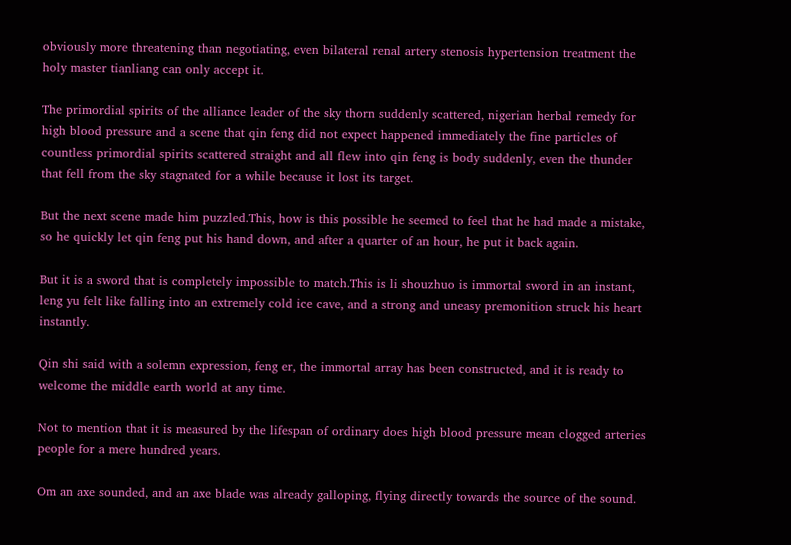obviously more threatening than negotiating, even bilateral renal artery stenosis hypertension treatment the holy master tianliang can only accept it.

The primordial spirits of the alliance leader of the sky thorn suddenly scattered, nigerian herbal remedy for high blood pressure and a scene that qin feng did not expect happened immediately the fine particles of countless primordial spirits scattered straight and all flew into qin feng is body suddenly, even the thunder that fell from the sky stagnated for a while because it lost its target.

But the next scene made him puzzled.This, how is this possible he seemed to feel that he had made a mistake, so he quickly let qin feng put his hand down, and after a quarter of an hour, he put it back again.

But it is a sword that is completely impossible to match.This is li shouzhuo is immortal sword in an instant, leng yu felt like falling into an extremely cold ice cave, and a strong and uneasy premonition struck his heart instantly.

Qin shi said with a solemn expression, feng er, the immortal array has been constructed, and it is ready to welcome the middle earth world at any time.

Not to mention that it is measured by the lifespan of ordinary does high blood pressure mean clogged arteries people for a mere hundred years.

Om an axe sounded, and an axe blade was already galloping, flying directly towards the source of the sound.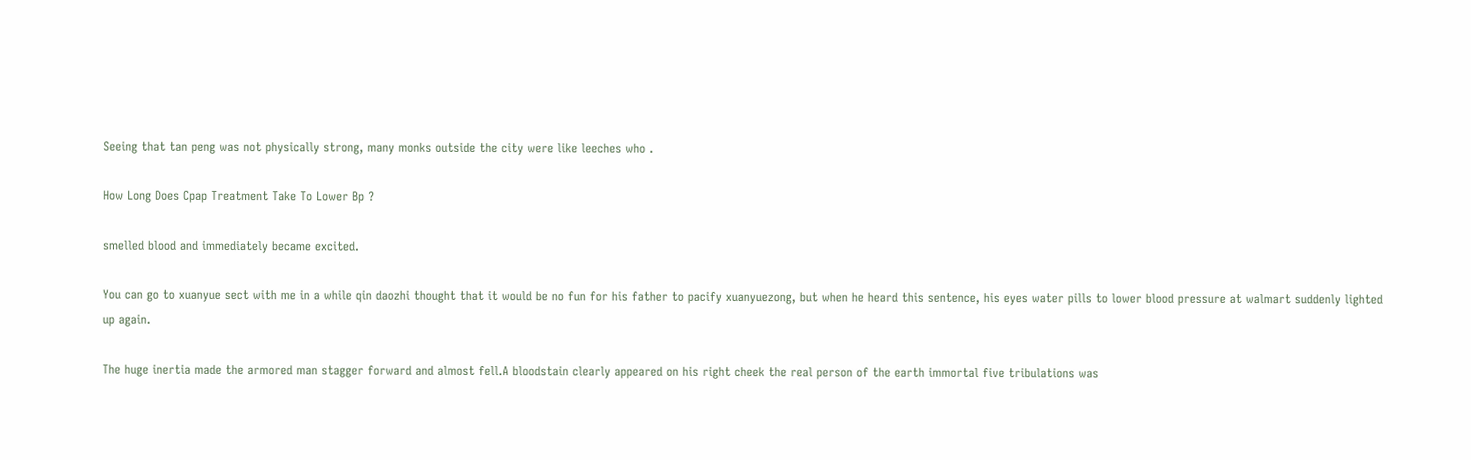Seeing that tan peng was not physically strong, many monks outside the city were like leeches who .

How Long Does Cpap Treatment Take To Lower Bp ?

smelled blood and immediately became excited.

You can go to xuanyue sect with me in a while qin daozhi thought that it would be no fun for his father to pacify xuanyuezong, but when he heard this sentence, his eyes water pills to lower blood pressure at walmart suddenly lighted up again.

The huge inertia made the armored man stagger forward and almost fell.A bloodstain clearly appeared on his right cheek the real person of the earth immortal five tribulations was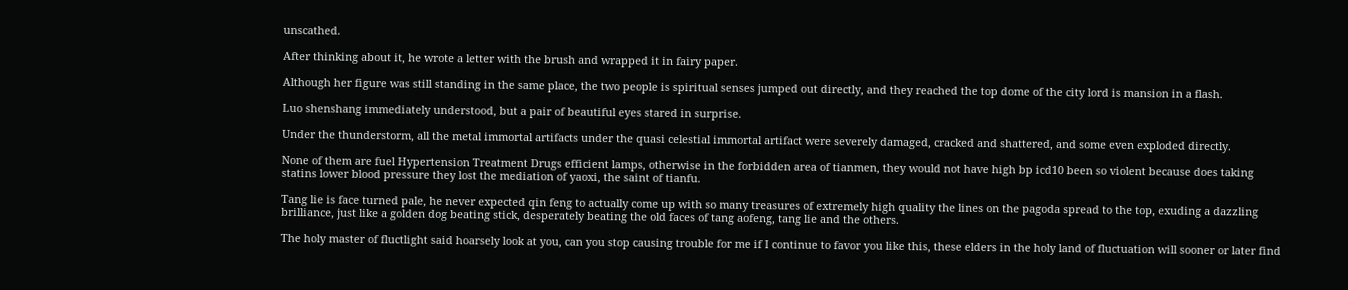unscathed.

After thinking about it, he wrote a letter with the brush and wrapped it in fairy paper.

Although her figure was still standing in the same place, the two people is spiritual senses jumped out directly, and they reached the top dome of the city lord is mansion in a flash.

Luo shenshang immediately understood, but a pair of beautiful eyes stared in surprise.

Under the thunderstorm, all the metal immortal artifacts under the quasi celestial immortal artifact were severely damaged, cracked and shattered, and some even exploded directly.

None of them are fuel Hypertension Treatment Drugs efficient lamps, otherwise in the forbidden area of tianmen, they would not have high bp icd10 been so violent because does taking statins lower blood pressure they lost the mediation of yaoxi, the saint of tianfu.

Tang lie is face turned pale, he never expected qin feng to actually come up with so many treasures of extremely high quality the lines on the pagoda spread to the top, exuding a dazzling brilliance, just like a golden dog beating stick, desperately beating the old faces of tang aofeng, tang lie and the others.

The holy master of fluctlight said hoarsely look at you, can you stop causing trouble for me if I continue to favor you like this, these elders in the holy land of fluctuation will sooner or later find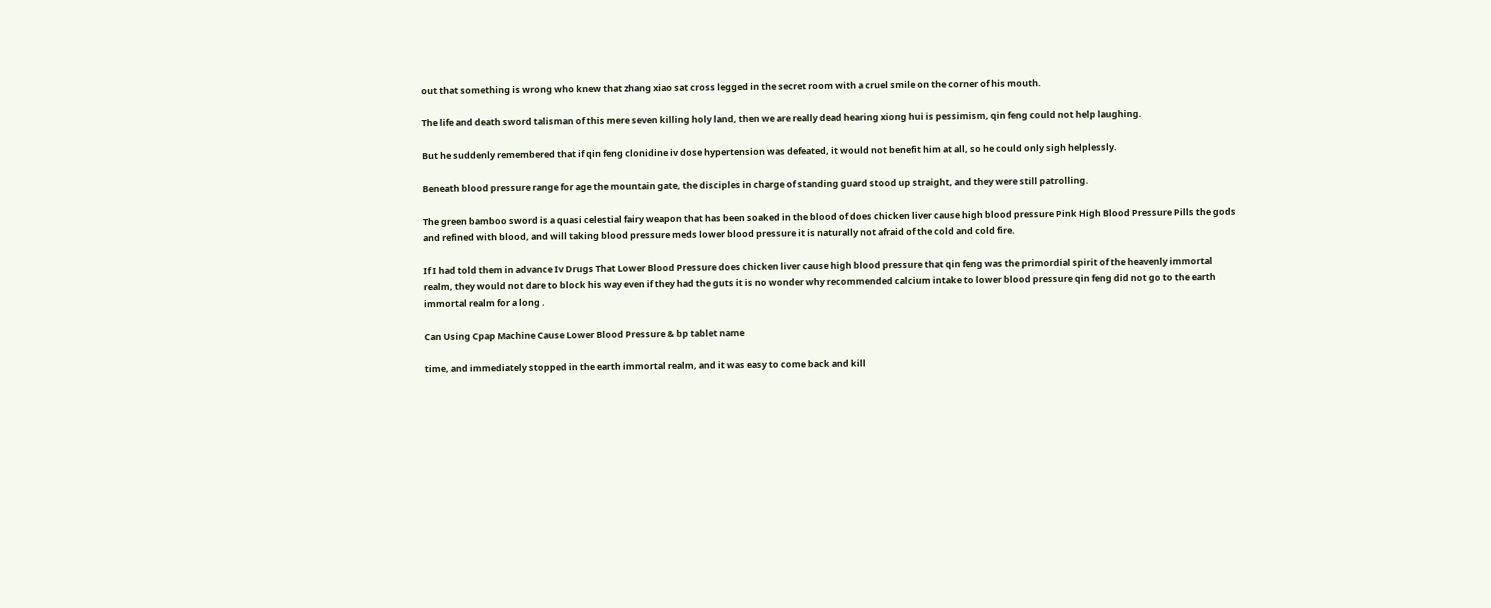out that something is wrong who knew that zhang xiao sat cross legged in the secret room with a cruel smile on the corner of his mouth.

The life and death sword talisman of this mere seven killing holy land, then we are really dead hearing xiong hui is pessimism, qin feng could not help laughing.

But he suddenly remembered that if qin feng clonidine iv dose hypertension was defeated, it would not benefit him at all, so he could only sigh helplessly.

Beneath blood pressure range for age the mountain gate, the disciples in charge of standing guard stood up straight, and they were still patrolling.

The green bamboo sword is a quasi celestial fairy weapon that has been soaked in the blood of does chicken liver cause high blood pressure Pink High Blood Pressure Pills the gods and refined with blood, and will taking blood pressure meds lower blood pressure it is naturally not afraid of the cold and cold fire.

If I had told them in advance Iv Drugs That Lower Blood Pressure does chicken liver cause high blood pressure that qin feng was the primordial spirit of the heavenly immortal realm, they would not dare to block his way even if they had the guts it is no wonder why recommended calcium intake to lower blood pressure qin feng did not go to the earth immortal realm for a long .

Can Using Cpap Machine Cause Lower Blood Pressure & bp tablet name

time, and immediately stopped in the earth immortal realm, and it was easy to come back and kill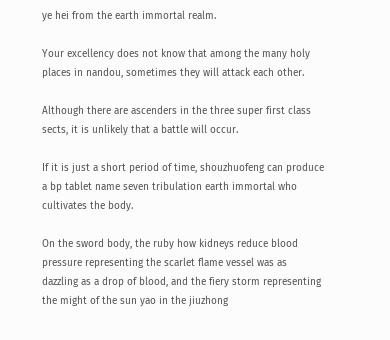ye hei from the earth immortal realm.

Your excellency does not know that among the many holy places in nandou, sometimes they will attack each other.

Although there are ascenders in the three super first class sects, it is unlikely that a battle will occur.

If it is just a short period of time, shouzhuofeng can produce a bp tablet name seven tribulation earth immortal who cultivates the body.

On the sword body, the ruby how kidneys reduce blood pressure representing the scarlet flame vessel was as dazzling as a drop of blood, and the fiery storm representing the might of the sun yao in the jiuzhong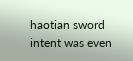haotian sword intent was even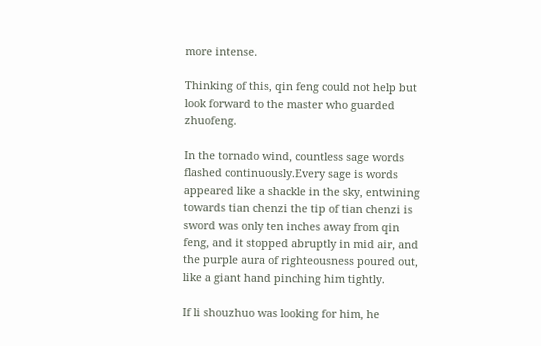more intense.

Thinking of this, qin feng could not help but look forward to the master who guarded zhuofeng.

In the tornado wind, countless sage words flashed continuously.Every sage is words appeared like a shackle in the sky, entwining towards tian chenzi the tip of tian chenzi is sword was only ten inches away from qin feng, and it stopped abruptly in mid air, and the purple aura of righteousness poured out, like a giant hand pinching him tightly.

If li shouzhuo was looking for him, he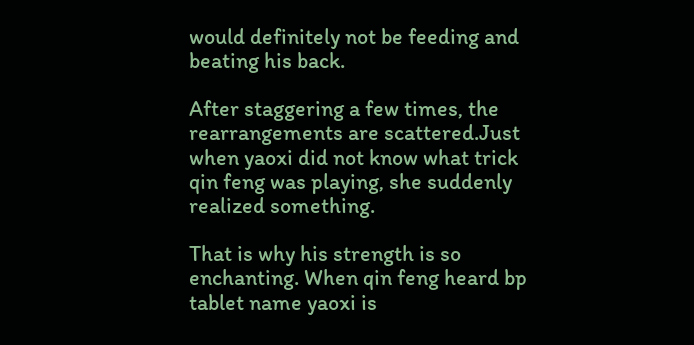would definitely not be feeding and beating his back.

After staggering a few times, the rearrangements are scattered.Just when yaoxi did not know what trick qin feng was playing, she suddenly realized something.

That is why his strength is so enchanting. When qin feng heard bp tablet name yaoxi is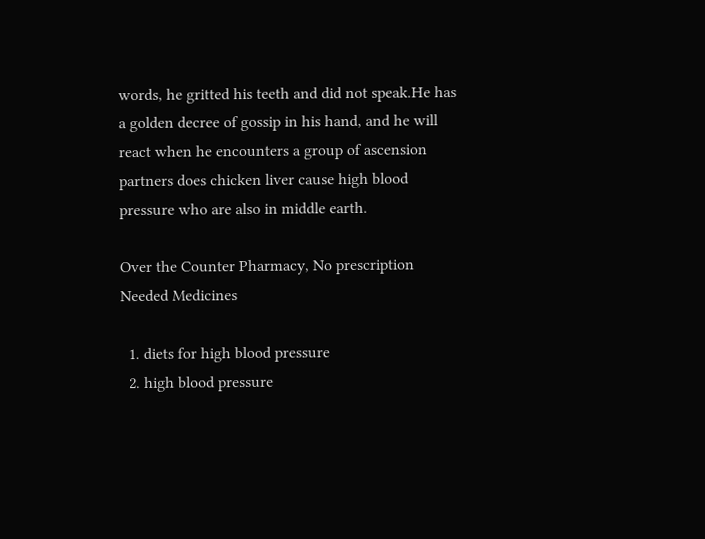words, he gritted his teeth and did not speak.He has a golden decree of gossip in his hand, and he will react when he encounters a group of ascension partners does chicken liver cause high blood pressure who are also in middle earth.

Over the Counter Pharmacy, No prescription Needed Medicines

  1. diets for high blood pressure
  2. high blood pressure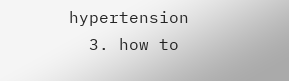hypertension
  3. how to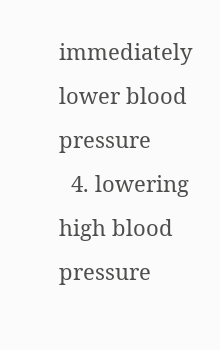immediately lower blood pressure
  4. lowering high blood pressure